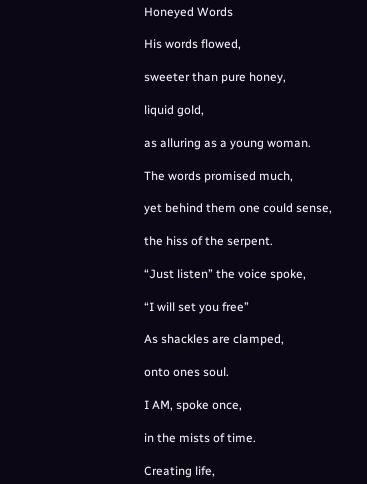Honeyed Words

His words flowed,

sweeter than pure honey,

liquid gold,

as alluring as a young woman.

The words promised much,

yet behind them one could sense,

the hiss of the serpent.

“Just listen” the voice spoke,

“I will set you free”

As shackles are clamped,

onto ones soul.

I AM, spoke once,

in the mists of time.

Creating life,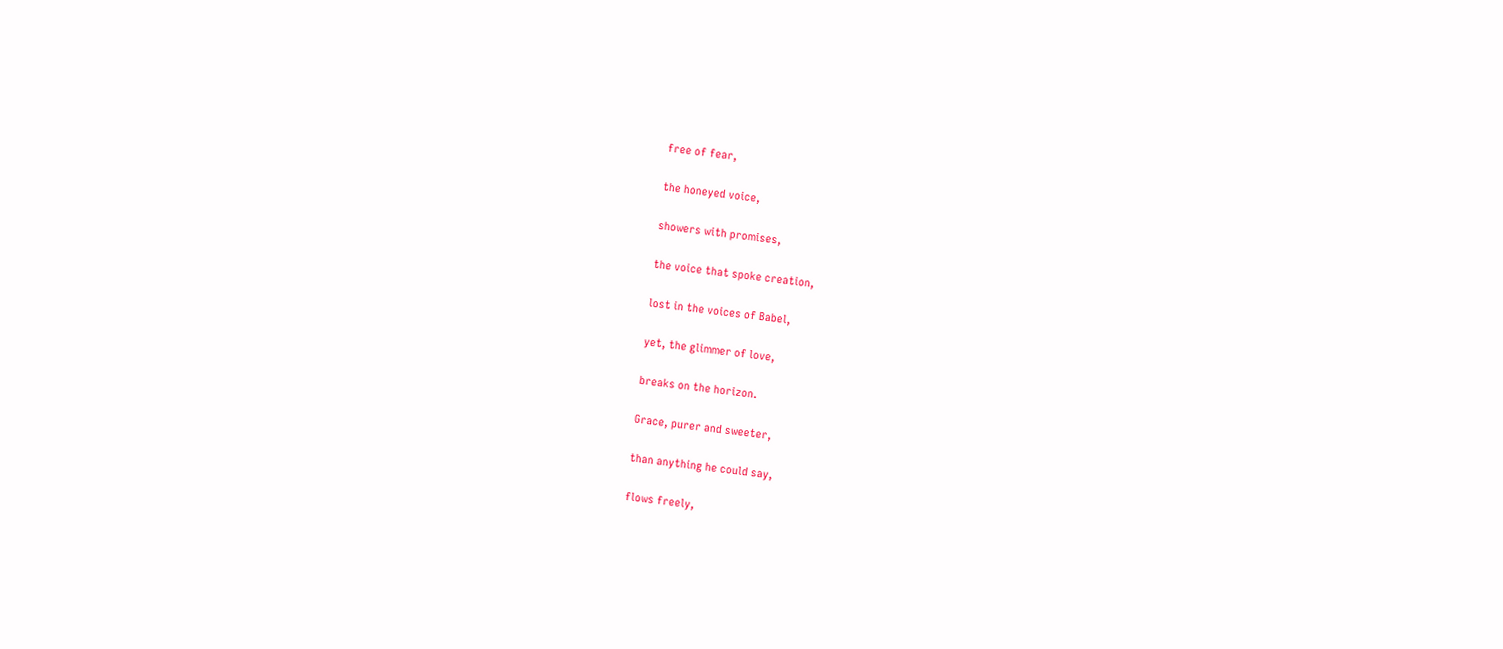free of fear,

the honeyed voice,

showers with promises,

the voice that spoke creation,

lost in the voices of Babel,

yet, the glimmer of love,

breaks on the horizon.

Grace, purer and sweeter,

than anything he could say,

flows freely,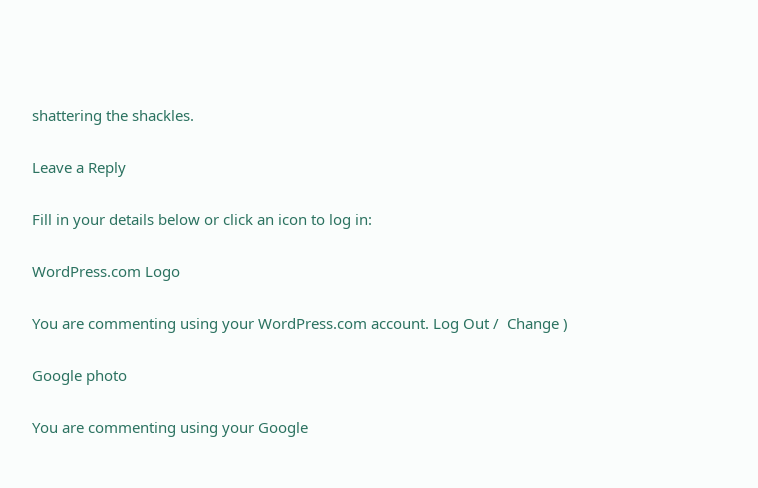shattering the shackles.

Leave a Reply

Fill in your details below or click an icon to log in:

WordPress.com Logo

You are commenting using your WordPress.com account. Log Out /  Change )

Google photo

You are commenting using your Google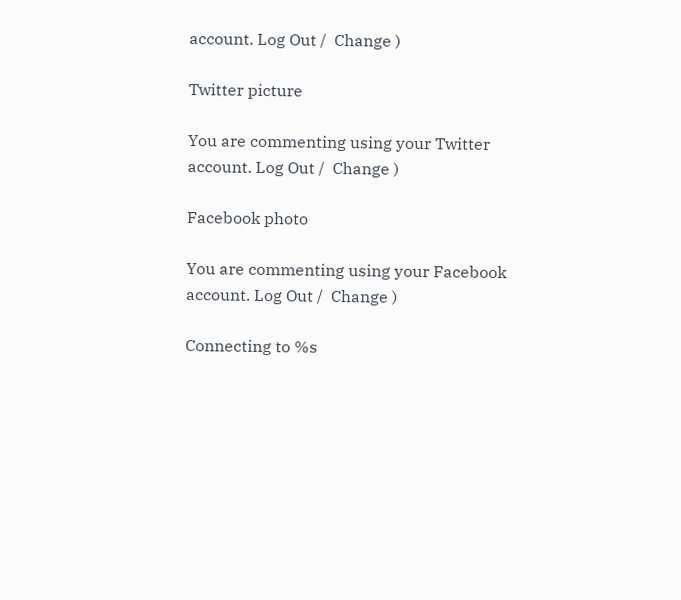account. Log Out /  Change )

Twitter picture

You are commenting using your Twitter account. Log Out /  Change )

Facebook photo

You are commenting using your Facebook account. Log Out /  Change )

Connecting to %s